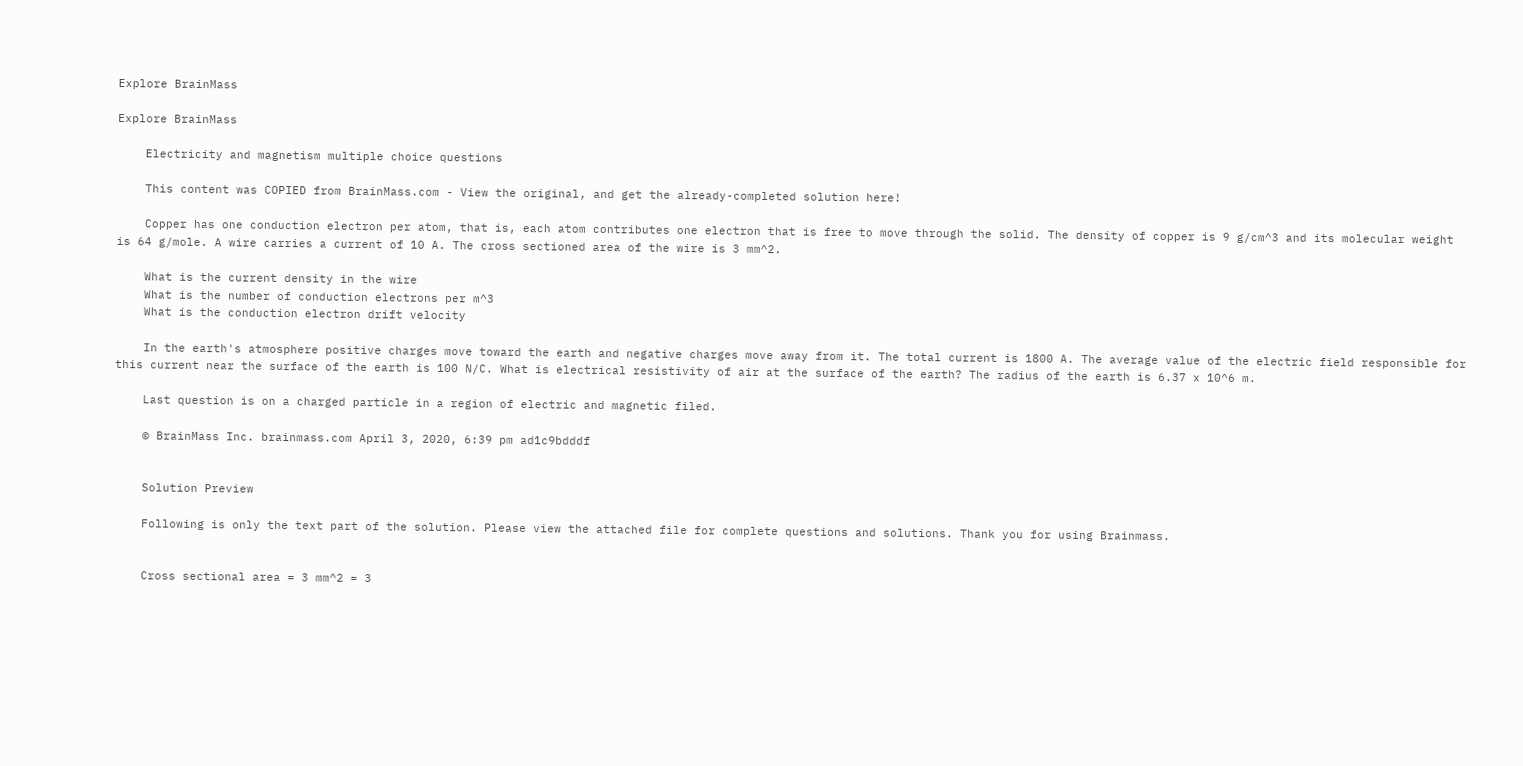Explore BrainMass

Explore BrainMass

    Electricity and magnetism multiple choice questions

    This content was COPIED from BrainMass.com - View the original, and get the already-completed solution here!

    Copper has one conduction electron per atom, that is, each atom contributes one electron that is free to move through the solid. The density of copper is 9 g/cm^3 and its molecular weight is 64 g/mole. A wire carries a current of 10 A. The cross sectioned area of the wire is 3 mm^2.

    What is the current density in the wire
    What is the number of conduction electrons per m^3
    What is the conduction electron drift velocity

    In the earth's atmosphere positive charges move toward the earth and negative charges move away from it. The total current is 1800 A. The average value of the electric field responsible for this current near the surface of the earth is 100 N/C. What is electrical resistivity of air at the surface of the earth? The radius of the earth is 6.37 x 10^6 m.

    Last question is on a charged particle in a region of electric and magnetic filed.

    © BrainMass Inc. brainmass.com April 3, 2020, 6:39 pm ad1c9bdddf


    Solution Preview

    Following is only the text part of the solution. Please view the attached file for complete questions and solutions. Thank you for using Brainmass.


    Cross sectional area = 3 mm^2 = 3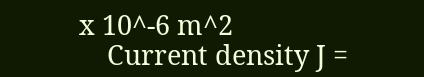x 10^-6 m^2
    Current density J =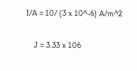I/A = 10/ (3 x 10^-6) A/m^2

    J = 3.33 x 106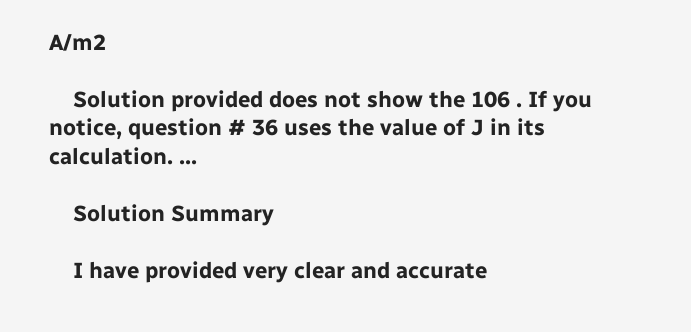A/m2

    Solution provided does not show the 106 . If you notice, question # 36 uses the value of J in its calculation. ...

    Solution Summary

    I have provided very clear and accurate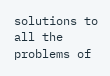solutions to all the problems of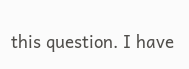this question. I have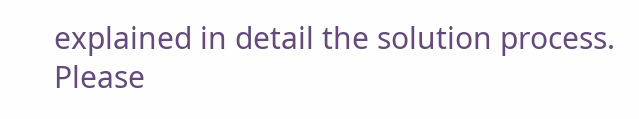explained in detail the solution process. Please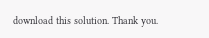download this solution. Thank you.